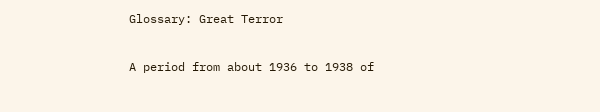Glossary: Great Terror

A period from about 1936 to 1938 of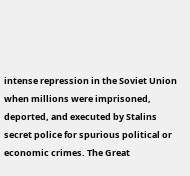intense repression in the Soviet Union when millions were imprisoned, deported, and executed by Stalins secret police for spurious political or economic crimes. The Great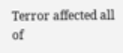Terror affected all of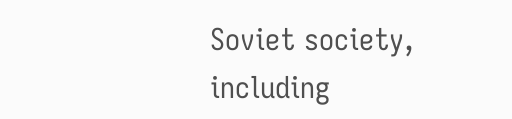Soviet society, including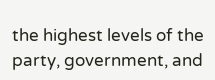the highest levels of the party, government, and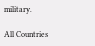military.

All Countries